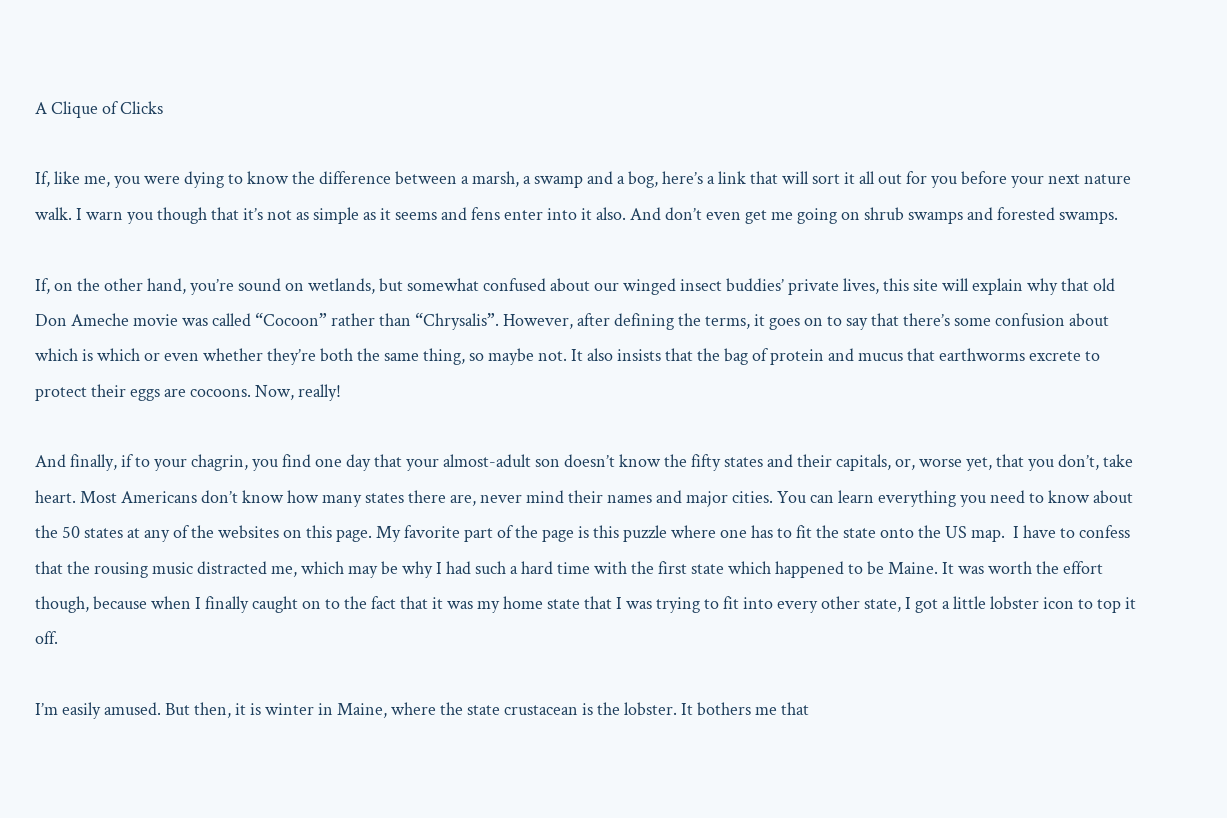A Clique of Clicks

If, like me, you were dying to know the difference between a marsh, a swamp and a bog, here’s a link that will sort it all out for you before your next nature walk. I warn you though that it’s not as simple as it seems and fens enter into it also. And don’t even get me going on shrub swamps and forested swamps.

If, on the other hand, you’re sound on wetlands, but somewhat confused about our winged insect buddies’ private lives, this site will explain why that old Don Ameche movie was called “Cocoon” rather than “Chrysalis”. However, after defining the terms, it goes on to say that there’s some confusion about which is which or even whether they’re both the same thing, so maybe not. It also insists that the bag of protein and mucus that earthworms excrete to protect their eggs are cocoons. Now, really!

And finally, if to your chagrin, you find one day that your almost-adult son doesn’t know the fifty states and their capitals, or, worse yet, that you don’t, take heart. Most Americans don’t know how many states there are, never mind their names and major cities. You can learn everything you need to know about the 50 states at any of the websites on this page. My favorite part of the page is this puzzle where one has to fit the state onto the US map.  I have to confess that the rousing music distracted me, which may be why I had such a hard time with the first state which happened to be Maine. It was worth the effort though, because when I finally caught on to the fact that it was my home state that I was trying to fit into every other state, I got a little lobster icon to top it off.

I’m easily amused. But then, it is winter in Maine, where the state crustacean is the lobster. It bothers me that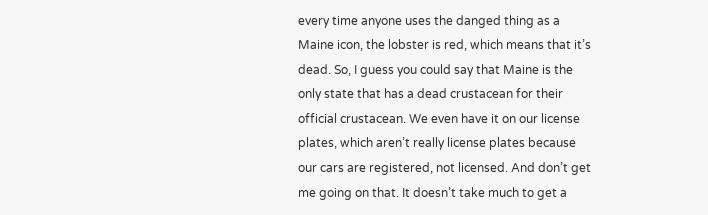every time anyone uses the danged thing as a Maine icon, the lobster is red, which means that it’s dead. So, I guess you could say that Maine is the only state that has a dead crustacean for their official crustacean. We even have it on our license plates, which aren’t really license plates because our cars are registered, not licensed. And don’t get me going on that. It doesn’t take much to get a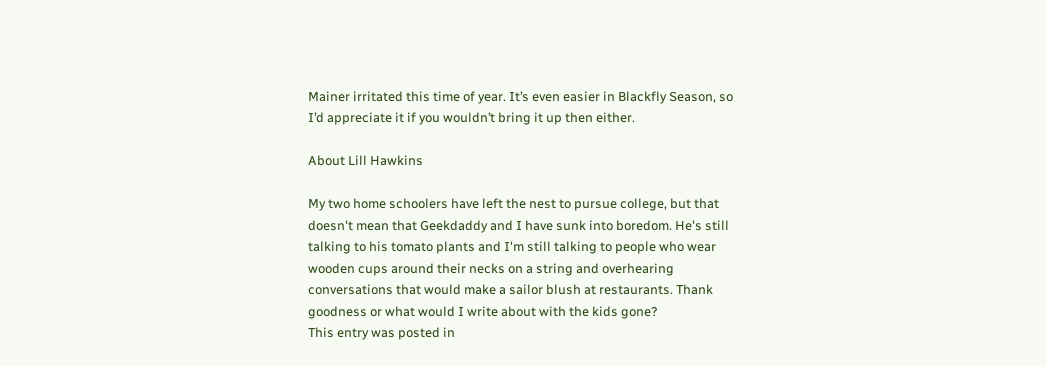Mainer irritated this time of year. It’s even easier in Blackfly Season, so I’d appreciate it if you wouldn’t bring it up then either.

About Lill Hawkins

My two home schoolers have left the nest to pursue college, but that doesn't mean that Geekdaddy and I have sunk into boredom. He's still talking to his tomato plants and I'm still talking to people who wear wooden cups around their necks on a string and overhearing conversations that would make a sailor blush at restaurants. Thank goodness or what would I write about with the kids gone?
This entry was posted in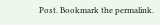Post. Bookmark the permalink.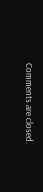Comments are closed.